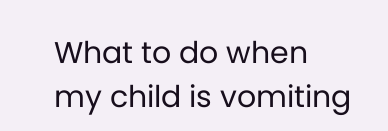What to do when my child is vomiting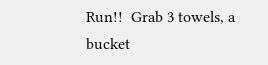Run!!  Grab 3 towels, a bucket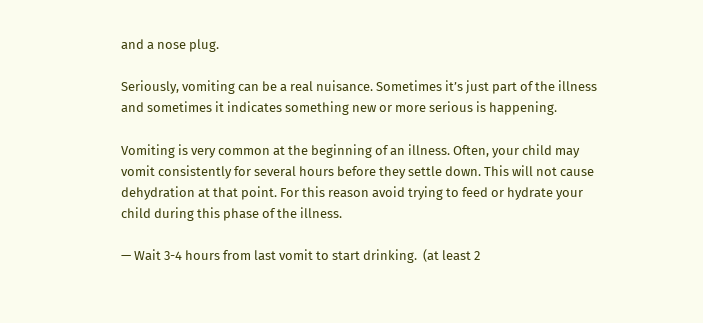and a nose plug.

Seriously, vomiting can be a real nuisance. Sometimes it’s just part of the illness and sometimes it indicates something new or more serious is happening.

Vomiting is very common at the beginning of an illness. Often, your child may vomit consistently for several hours before they settle down. This will not cause dehydration at that point. For this reason avoid trying to feed or hydrate your child during this phase of the illness.

— Wait 3-4 hours from last vomit to start drinking.  (at least 2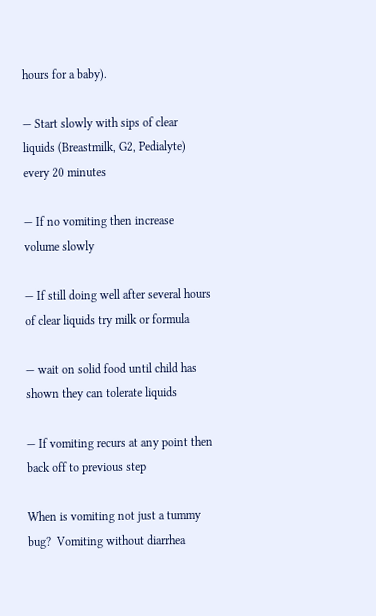hours for a baby).

— Start slowly with sips of clear liquids (Breastmilk, G2, Pedialyte) every 20 minutes

— If no vomiting then increase volume slowly

— If still doing well after several hours of clear liquids try milk or formula

— wait on solid food until child has shown they can tolerate liquids

— If vomiting recurs at any point then back off to previous step

When is vomiting not just a tummy bug?  Vomiting without diarrhea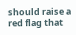should raise a red flag that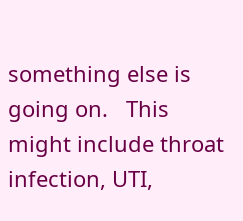something else is going on.   This might include throat infection, UTI,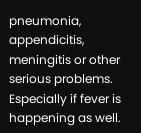pneumonia, appendicitis, meningitis or other serious problems. Especially if fever is happening as well.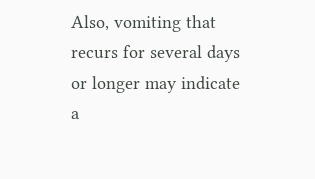Also, vomiting that recurs for several days or longer may indicate a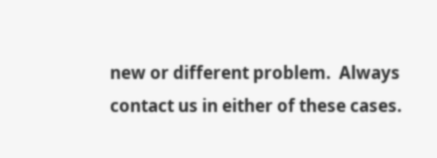new or different problem.  Always contact us in either of these cases.